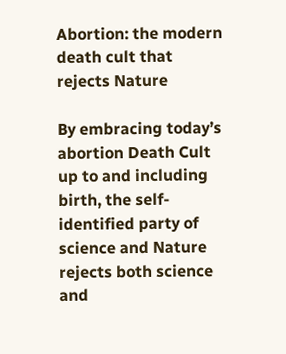Abortion: the modern death cult that rejects Nature

By embracing today’s abortion Death Cult up to and including birth, the self-identified party of science and Nature rejects both science and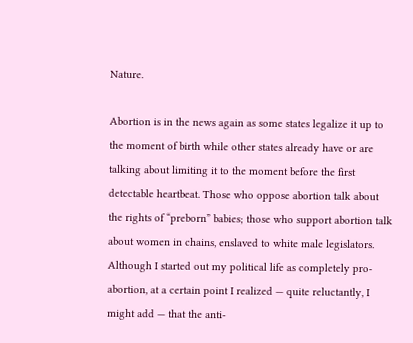Nature.

Abortion is in the news again as some states legalize it up to the moment of birth while other states already have or are talking about limiting it to the moment before the first detectable heartbeat. Those who oppose abortion talk about the rights of “preborn” babies; those who support abortion talk about women in chains, enslaved to white male legislators. Although I started out my political life as completely pro-abortion, at a certain point I realized — quite reluctantly, I might add — that the anti-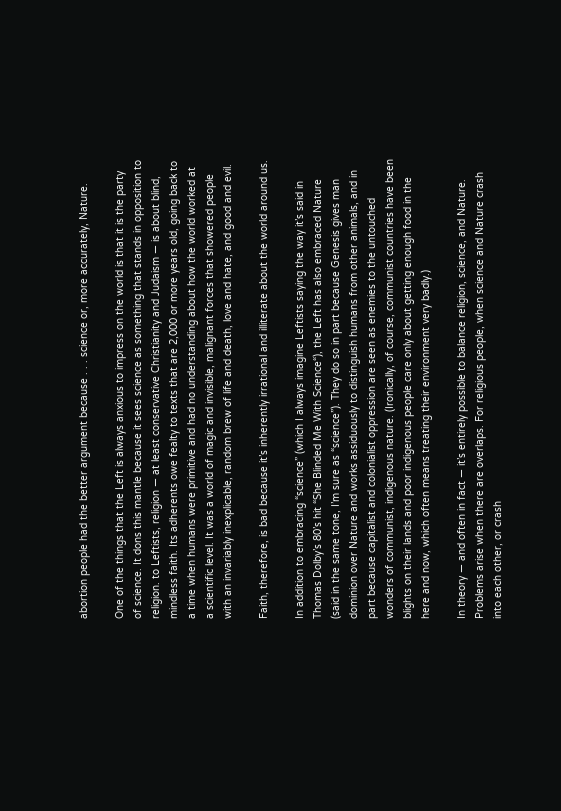abortion people had the better argument because . . . science or, more accurately, Nature.

One of the things that the Left is always anxious to impress on the world is that it is the party of science. It dons this mantle because it sees science as something that stands in opposition to religion. to Leftists, religion — at least conservative Christianity and Judaism — is about blind, mindless faith. Its adherents owe fealty to texts that are 2,000 or more years old, going back to a time when humans were primitive and had no understanding about how the world worked at a scientific level. It was a world of magic and invisible, malignant forces that showered people with an invariably inexplicable, random brew of life and death, love and hate, and good and evil.

Faith, therefore, is bad because it’s inherently irrational and illiterate about the world around us.

In addition to embracing “science” (which I always imagine Leftists saying the way it’s said in Thomas Dolby’s 80’s hit “She Blinded Me With Science“), the Left has also embraced Nature (said in the same tone, I’m sure as “science”). They do so in part because Genesis gives man dominion over Nature and works assiduously to distinguish humans from other animals, and in part because capitalist and colonialist oppression are seen as enemies to the untouched wonders of communist, indigenous nature. (Ironically, of course, communist countries have been blights on their lands and poor indigenous people care only about getting enough food in the here and now, which often means treating their environment very badly.)

In theory — and often in fact — it’s entirely possible to balance religion, science, and Nature. Problems arise when there are overlaps. For religious people, when science and Nature crash into each other, or crash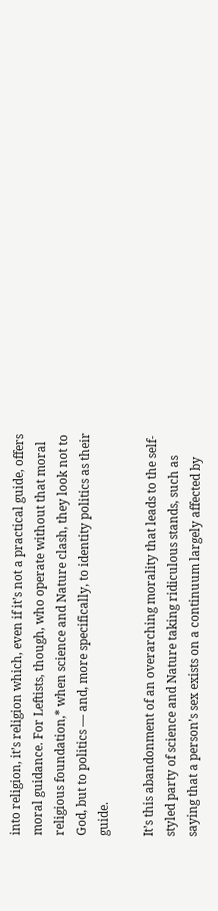into religion, it’s religion which, even if it’s not a practical guide, offers moral guidance. For Leftists, though, who operate without that moral religious foundation,* when science and Nature clash, they look not to God, but to politics — and, more specifically, to identity politics as their guide.

It’s this abandonment of an overarching morality that leads to the self-styled party of science and Nature taking ridiculous stands, such as saying that a person’s sex exists on a continuum largely affected by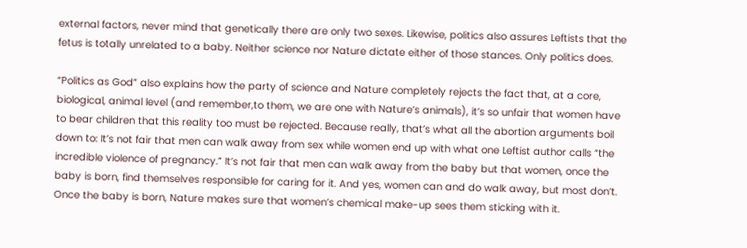external factors, never mind that genetically there are only two sexes. Likewise, politics also assures Leftists that the fetus is totally unrelated to a baby. Neither science nor Nature dictate either of those stances. Only politics does.

“Politics as God” also explains how the party of science and Nature completely rejects the fact that, at a core, biological, animal level (and remember,to them, we are one with Nature’s animals), it’s so unfair that women have to bear children that this reality too must be rejected. Because really, that’s what all the abortion arguments boil down to: It’s not fair that men can walk away from sex while women end up with what one Leftist author calls “the incredible violence of pregnancy.” It’s not fair that men can walk away from the baby but that women, once the baby is born, find themselves responsible for caring for it. And yes, women can and do walk away, but most don’t. Once the baby is born, Nature makes sure that women’s chemical make-up sees them sticking with it.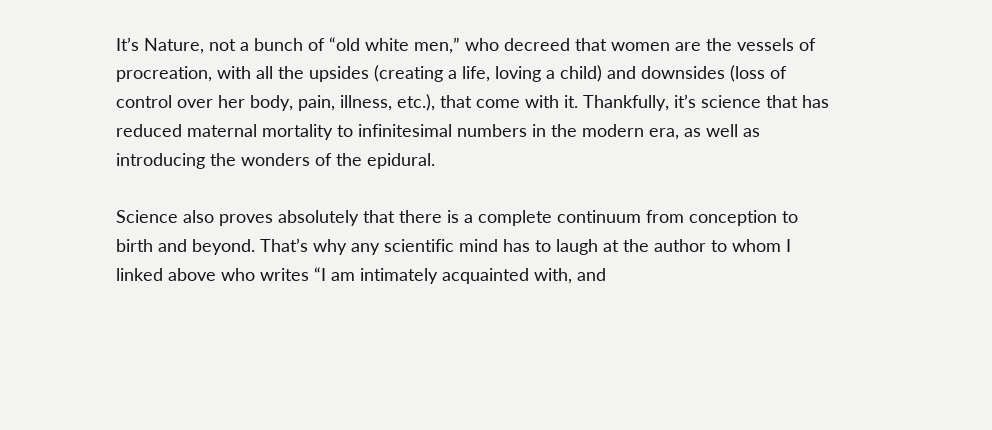It’s Nature, not a bunch of “old white men,” who decreed that women are the vessels of procreation, with all the upsides (creating a life, loving a child) and downsides (loss of control over her body, pain, illness, etc.), that come with it. Thankfully, it’s science that has reduced maternal mortality to infinitesimal numbers in the modern era, as well as introducing the wonders of the epidural.

Science also proves absolutely that there is a complete continuum from conception to birth and beyond. That’s why any scientific mind has to laugh at the author to whom I linked above who writes “I am intimately acquainted with, and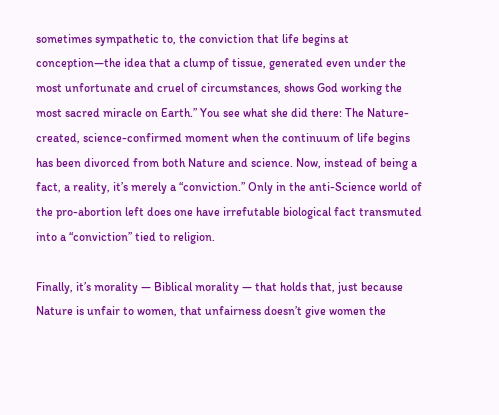sometimes sympathetic to, the conviction that life begins at conception—the idea that a clump of tissue, generated even under the most unfortunate and cruel of circumstances, shows God working the most sacred miracle on Earth.” You see what she did there: The Nature-created, science-confirmed moment when the continuum of life begins has been divorced from both Nature and science. Now, instead of being a fact, a reality, it’s merely a “conviction.” Only in the anti-Science world of the pro-abortion left does one have irrefutable biological fact transmuted into a “conviction” tied to religion.

Finally, it’s morality — Biblical morality — that holds that, just because Nature is unfair to women, that unfairness doesn’t give women the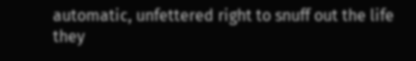automatic, unfettered right to snuff out the life they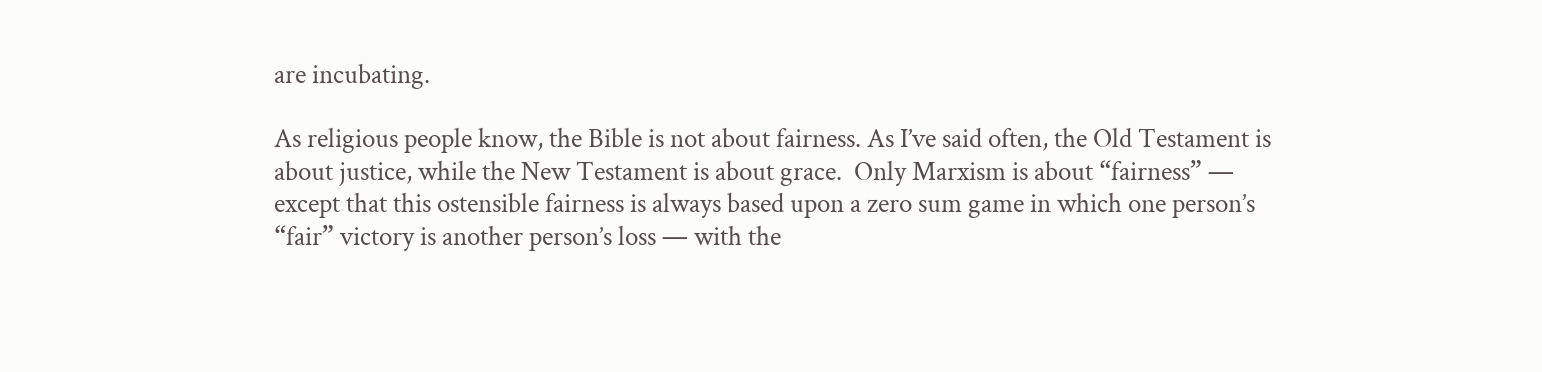are incubating.

As religious people know, the Bible is not about fairness. As I’ve said often, the Old Testament is about justice, while the New Testament is about grace.  Only Marxism is about “fairness” — except that this ostensible fairness is always based upon a zero sum game in which one person’s “fair” victory is another person’s loss — with the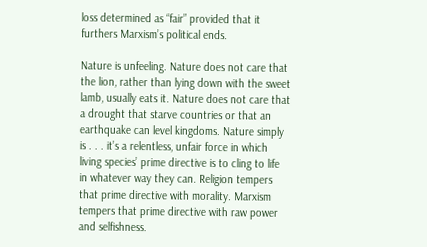loss determined as “fair” provided that it furthers Marxism’s political ends.

Nature is unfeeling. Nature does not care that the lion, rather than lying down with the sweet lamb, usually eats it. Nature does not care that a drought that starve countries or that an earthquake can level kingdoms. Nature simply is . . . it’s a relentless, unfair force in which living species’ prime directive is to cling to life in whatever way they can. Religion tempers that prime directive with morality. Marxism tempers that prime directive with raw power and selfishness.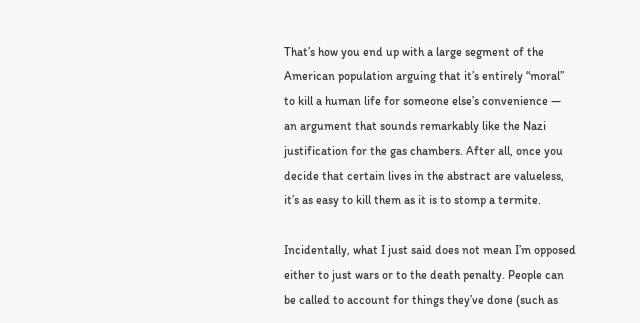That’s how you end up with a large segment of the American population arguing that it’s entirely “moral” to kill a human life for someone else’s convenience — an argument that sounds remarkably like the Nazi justification for the gas chambers. After all, once you decide that certain lives in the abstract are valueless, it’s as easy to kill them as it is to stomp a termite.

Incidentally, what I just said does not mean I’m opposed either to just wars or to the death penalty. People can be called to account for things they’ve done (such as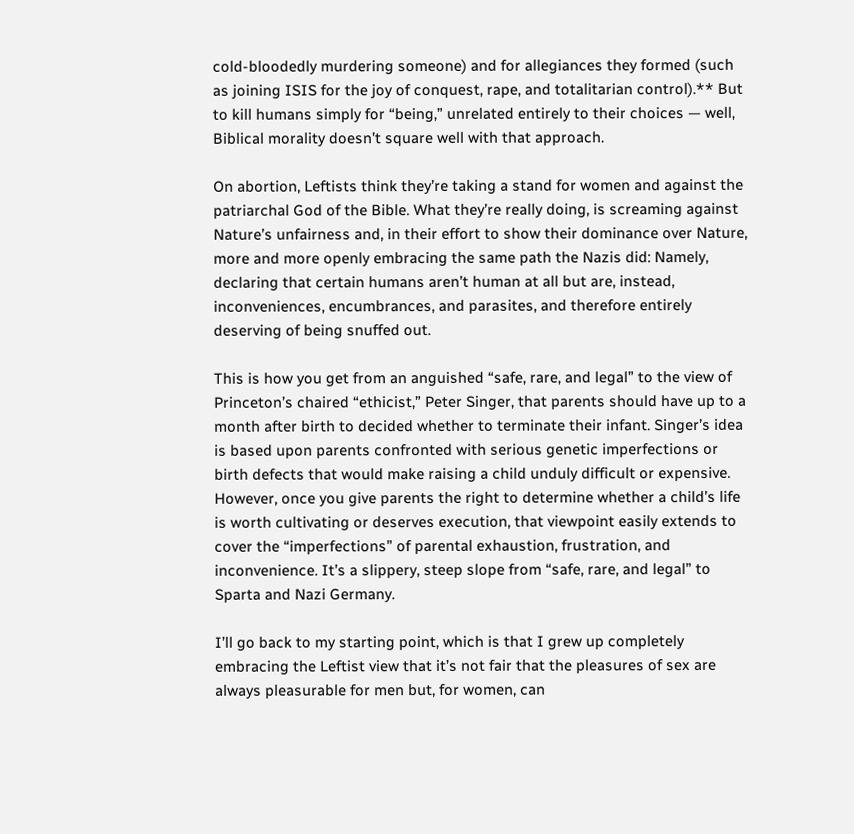cold-bloodedly murdering someone) and for allegiances they formed (such as joining ISIS for the joy of conquest, rape, and totalitarian control).** But to kill humans simply for “being,” unrelated entirely to their choices — well, Biblical morality doesn’t square well with that approach.

On abortion, Leftists think they’re taking a stand for women and against the patriarchal God of the Bible. What they’re really doing, is screaming against Nature’s unfairness and, in their effort to show their dominance over Nature, more and more openly embracing the same path the Nazis did: Namely, declaring that certain humans aren’t human at all but are, instead, inconveniences, encumbrances, and parasites, and therefore entirely deserving of being snuffed out.

This is how you get from an anguished “safe, rare, and legal” to the view of Princeton’s chaired “ethicist,” Peter Singer, that parents should have up to a month after birth to decided whether to terminate their infant. Singer’s idea is based upon parents confronted with serious genetic imperfections or birth defects that would make raising a child unduly difficult or expensive. However, once you give parents the right to determine whether a child’s life is worth cultivating or deserves execution, that viewpoint easily extends to cover the “imperfections” of parental exhaustion, frustration, and inconvenience. It’s a slippery, steep slope from “safe, rare, and legal” to Sparta and Nazi Germany.

I’ll go back to my starting point, which is that I grew up completely embracing the Leftist view that it’s not fair that the pleasures of sex are always pleasurable for men but, for women, can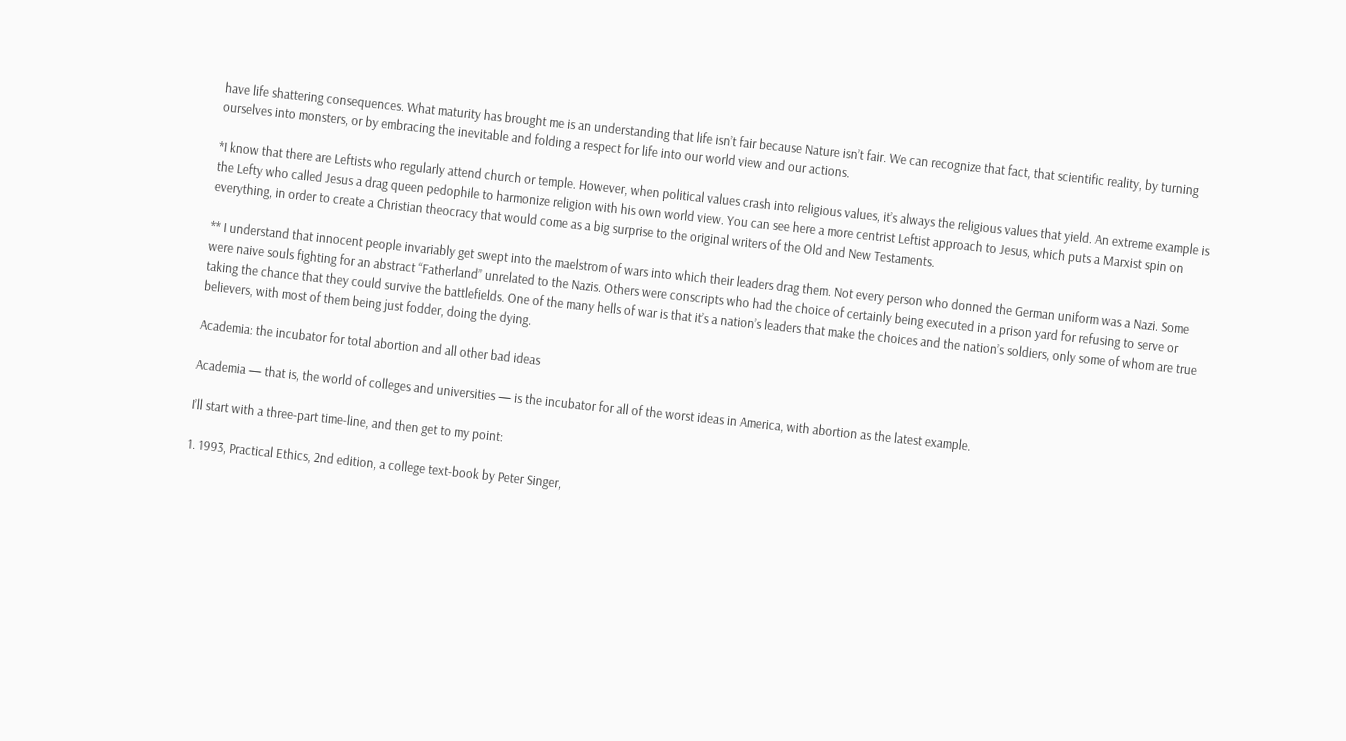have life shattering consequences. What maturity has brought me is an understanding that life isn’t fair because Nature isn’t fair. We can recognize that fact, that scientific reality, by turning ourselves into monsters, or by embracing the inevitable and folding a respect for life into our world view and our actions.

*I know that there are Leftists who regularly attend church or temple. However, when political values crash into religious values, it’s always the religious values that yield. An extreme example is the Lefty who called Jesus a drag queen pedophile to harmonize religion with his own world view. You can see here a more centrist Leftist approach to Jesus, which puts a Marxist spin on everything, in order to create a Christian theocracy that would come as a big surprise to the original writers of the Old and New Testaments.

** I understand that innocent people invariably get swept into the maelstrom of wars into which their leaders drag them. Not every person who donned the German uniform was a Nazi. Some were naive souls fighting for an abstract “Fatherland” unrelated to the Nazis. Others were conscripts who had the choice of certainly being executed in a prison yard for refusing to serve or taking the chance that they could survive the battlefields. One of the many hells of war is that it’s a nation’s leaders that make the choices and the nation’s soldiers, only some of whom are true believers, with most of them being just fodder, doing the dying.

Academia: the incubator for total abortion and all other bad ideas

Academia — that is, the world of colleges and universities — is the incubator for all of the worst ideas in America, with abortion as the latest example.

I’ll start with a three-part time-line, and then get to my point:

1. 1993, Practical Ethics, 2nd edition, a college text-book by Peter Singer,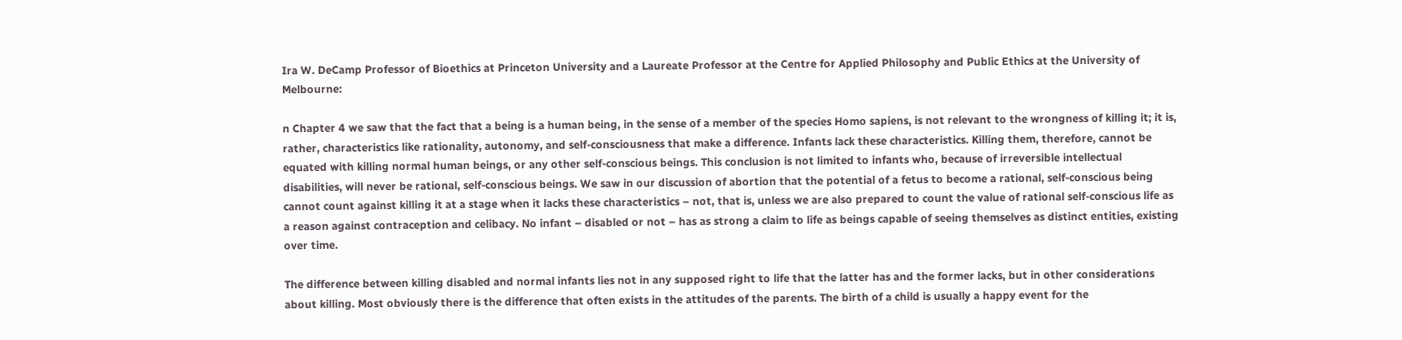Ira W. DeCamp Professor of Bioethics at Princeton University and a Laureate Professor at the Centre for Applied Philosophy and Public Ethics at the University of Melbourne:

n Chapter 4 we saw that the fact that a being is a human being, in the sense of a member of the species Homo sapiens, is not relevant to the wrongness of killing it; it is, rather, characteristics like rationality, autonomy, and self-consciousness that make a difference. Infants lack these characteristics. Killing them, therefore, cannot be equated with killing normal human beings, or any other self-conscious beings. This conclusion is not limited to infants who, because of irreversible intellectual disabilities, will never be rational, self-conscious beings. We saw in our discussion of abortion that the potential of a fetus to become a rational, self-conscious being cannot count against killing it at a stage when it lacks these characteristics – not, that is, unless we are also prepared to count the value of rational self-conscious life as a reason against contraception and celibacy. No infant – disabled or not – has as strong a claim to life as beings capable of seeing themselves as distinct entities, existing over time.

The difference between killing disabled and normal infants lies not in any supposed right to life that the latter has and the former lacks, but in other considerations about killing. Most obviously there is the difference that often exists in the attitudes of the parents. The birth of a child is usually a happy event for the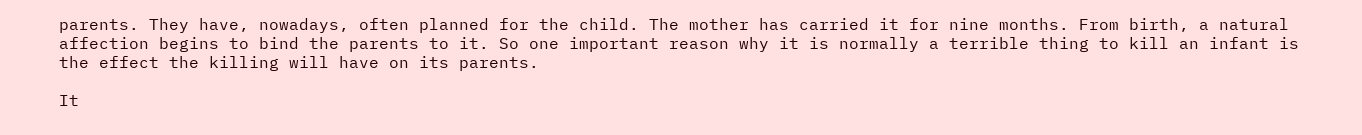parents. They have, nowadays, often planned for the child. The mother has carried it for nine months. From birth, a natural affection begins to bind the parents to it. So one important reason why it is normally a terrible thing to kill an infant is the effect the killing will have on its parents.

It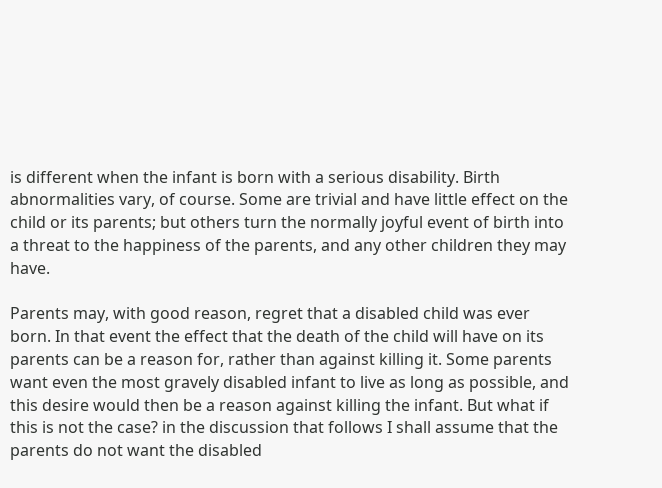is different when the infant is born with a serious disability. Birth abnormalities vary, of course. Some are trivial and have little effect on the child or its parents; but others turn the normally joyful event of birth into a threat to the happiness of the parents, and any other children they may have.

Parents may, with good reason, regret that a disabled child was ever born. In that event the effect that the death of the child will have on its parents can be a reason for, rather than against killing it. Some parents want even the most gravely disabled infant to live as long as possible, and this desire would then be a reason against killing the infant. But what if this is not the case? in the discussion that follows I shall assume that the parents do not want the disabled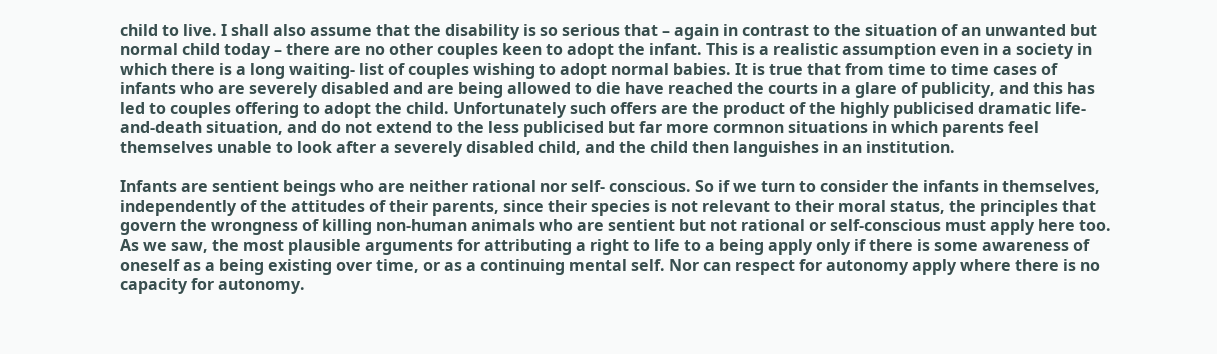child to live. I shall also assume that the disability is so serious that – again in contrast to the situation of an unwanted but normal child today – there are no other couples keen to adopt the infant. This is a realistic assumption even in a society in which there is a long waiting- list of couples wishing to adopt normal babies. It is true that from time to time cases of infants who are severely disabled and are being allowed to die have reached the courts in a glare of publicity, and this has led to couples offering to adopt the child. Unfortunately such offers are the product of the highly publicised dramatic life-and-death situation, and do not extend to the less publicised but far more cormnon situations in which parents feel themselves unable to look after a severely disabled child, and the child then languishes in an institution.

Infants are sentient beings who are neither rational nor self- conscious. So if we turn to consider the infants in themselves, independently of the attitudes of their parents, since their species is not relevant to their moral status, the principles that govern the wrongness of killing non-human animals who are sentient but not rational or self-conscious must apply here too. As we saw, the most plausible arguments for attributing a right to life to a being apply only if there is some awareness of oneself as a being existing over time, or as a continuing mental self. Nor can respect for autonomy apply where there is no capacity for autonomy.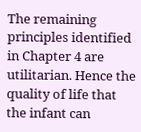The remaining principles identified in Chapter 4 are utilitarian. Hence the quality of life that the infant can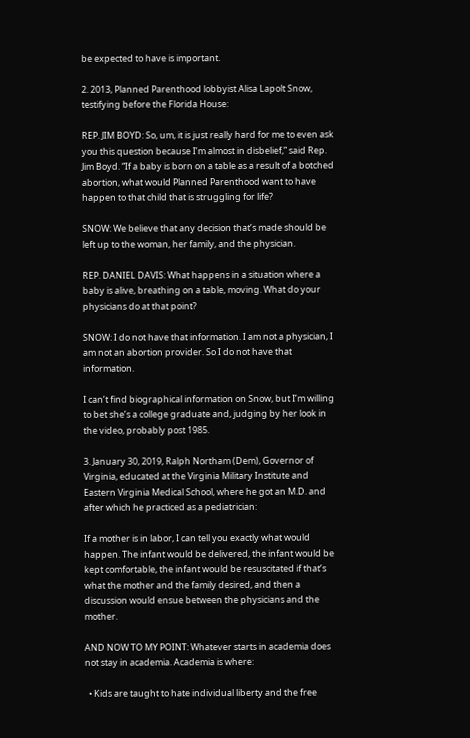be expected to have is important.

2. 2013, Planned Parenthood lobbyist Alisa Lapolt Snow, testifying before the Florida House:

REP. JIM BOYD: So, um, it is just really hard for me to even ask you this question because I’m almost in disbelief,” said Rep. Jim Boyd. “If a baby is born on a table as a result of a botched abortion, what would Planned Parenthood want to have happen to that child that is struggling for life?

SNOW: We believe that any decision that’s made should be left up to the woman, her family, and the physician.

REP. DANIEL DAVIS: What happens in a situation where a baby is alive, breathing on a table, moving. What do your physicians do at that point?

SNOW: I do not have that information. I am not a physician, I am not an abortion provider. So I do not have that information.

I can’t find biographical information on Snow, but I’m willing to bet she’s a college graduate and, judging by her look in the video, probably post 1985.

3. January 30, 2019, Ralph Northam (Dem), Governor of Virginia, educated at the Virginia Military Institute and Eastern Virginia Medical School, where he got an M.D. and after which he practiced as a pediatrician:

If a mother is in labor, I can tell you exactly what would happen. The infant would be delivered, the infant would be kept comfortable, the infant would be resuscitated if that’s what the mother and the family desired, and then a discussion would ensue between the physicians and the mother.

AND NOW TO MY POINT: Whatever starts in academia does not stay in academia. Academia is where:

  • Kids are taught to hate individual liberty and the free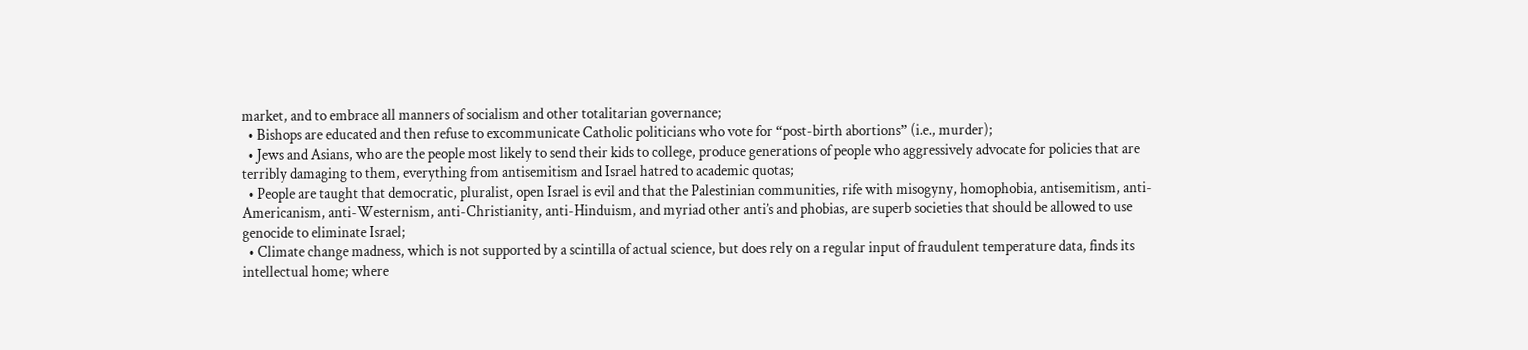market, and to embrace all manners of socialism and other totalitarian governance;
  • Bishops are educated and then refuse to excommunicate Catholic politicians who vote for “post-birth abortions” (i.e., murder);
  • Jews and Asians, who are the people most likely to send their kids to college, produce generations of people who aggressively advocate for policies that are terribly damaging to them, everything from antisemitism and Israel hatred to academic quotas;
  • People are taught that democratic, pluralist, open Israel is evil and that the Palestinian communities, rife with misogyny, homophobia, antisemitism, anti-Americanism, anti-Westernism, anti-Christianity, anti-Hinduism, and myriad other anti’s and phobias, are superb societies that should be allowed to use genocide to eliminate Israel;
  • Climate change madness, which is not supported by a scintilla of actual science, but does rely on a regular input of fraudulent temperature data, finds its intellectual home; where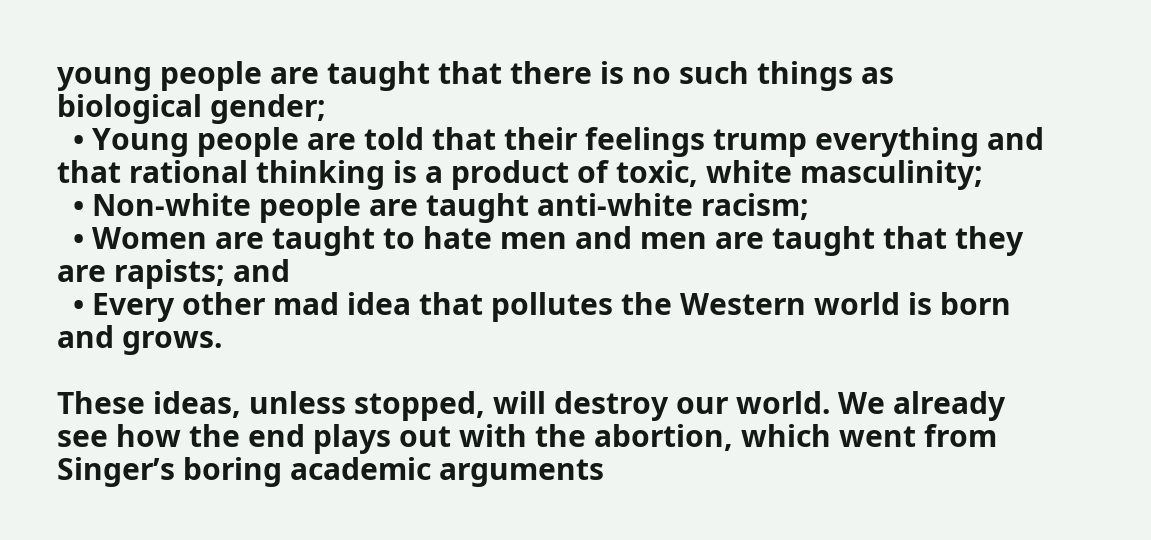young people are taught that there is no such things as biological gender;
  • Young people are told that their feelings trump everything and that rational thinking is a product of toxic, white masculinity;
  • Non-white people are taught anti-white racism;
  • Women are taught to hate men and men are taught that they are rapists; and
  • Every other mad idea that pollutes the Western world is born and grows.

These ideas, unless stopped, will destroy our world. We already see how the end plays out with the abortion, which went from Singer’s boring academic arguments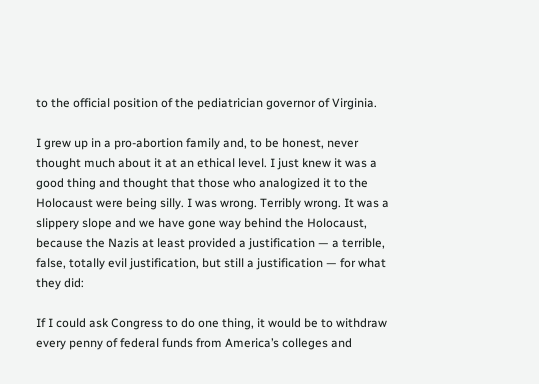to the official position of the pediatrician governor of Virginia.

I grew up in a pro-abortion family and, to be honest, never thought much about it at an ethical level. I just knew it was a good thing and thought that those who analogized it to the Holocaust were being silly. I was wrong. Terribly wrong. It was a slippery slope and we have gone way behind the Holocaust, because the Nazis at least provided a justification — a terrible, false, totally evil justification, but still a justification — for what they did:

If I could ask Congress to do one thing, it would be to withdraw every penny of federal funds from America’s colleges and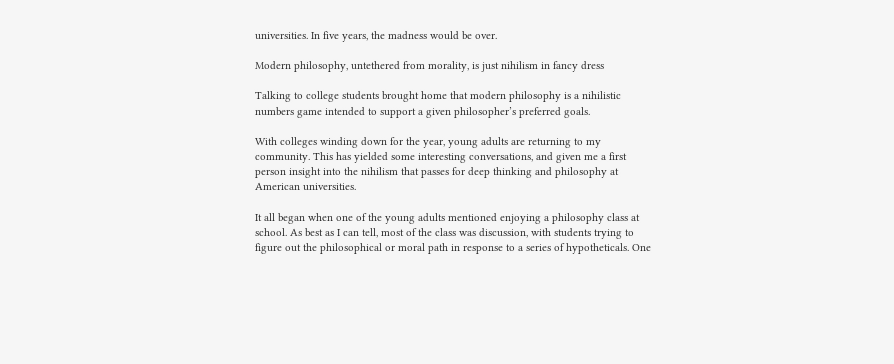universities. In five years, the madness would be over.

Modern philosophy, untethered from morality, is just nihilism in fancy dress

Talking to college students brought home that modern philosophy is a nihilistic numbers game intended to support a given philosopher’s preferred goals.

With colleges winding down for the year, young adults are returning to my community. This has yielded some interesting conversations, and given me a first person insight into the nihilism that passes for deep thinking and philosophy at American universities.

It all began when one of the young adults mentioned enjoying a philosophy class at school. As best as I can tell, most of the class was discussion, with students trying to figure out the philosophical or moral path in response to a series of hypotheticals. One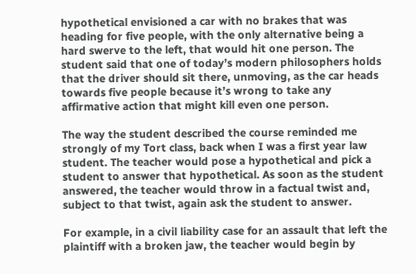hypothetical envisioned a car with no brakes that was heading for five people, with the only alternative being a hard swerve to the left, that would hit one person. The student said that one of today’s modern philosophers holds that the driver should sit there, unmoving, as the car heads towards five people because it’s wrong to take any affirmative action that might kill even one person.

The way the student described the course reminded me strongly of my Tort class, back when I was a first year law student. The teacher would pose a hypothetical and pick a student to answer that hypothetical. As soon as the student answered, the teacher would throw in a factual twist and, subject to that twist, again ask the student to answer.

For example, in a civil liability case for an assault that left the plaintiff with a broken jaw, the teacher would begin by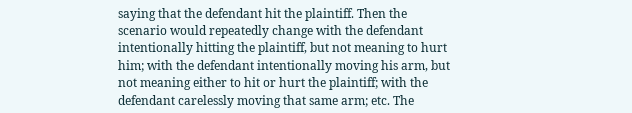saying that the defendant hit the plaintiff. Then the scenario would repeatedly change with the defendant intentionally hitting the plaintiff, but not meaning to hurt him; with the defendant intentionally moving his arm, but not meaning either to hit or hurt the plaintiff; with the defendant carelessly moving that same arm; etc. The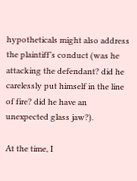hypotheticals might also address the plaintiff’s conduct (was he attacking the defendant? did he carelessly put himself in the line of fire? did he have an unexpected glass jaw?).

At the time, I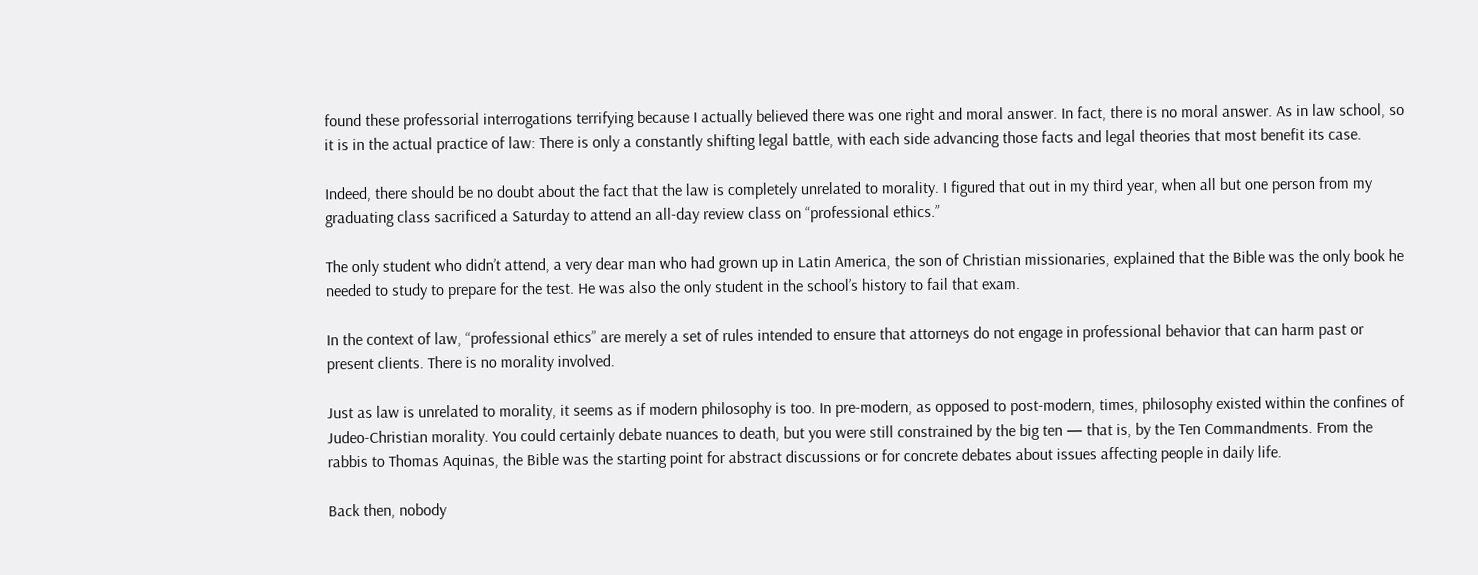found these professorial interrogations terrifying because I actually believed there was one right and moral answer. In fact, there is no moral answer. As in law school, so it is in the actual practice of law: There is only a constantly shifting legal battle, with each side advancing those facts and legal theories that most benefit its case.

Indeed, there should be no doubt about the fact that the law is completely unrelated to morality. I figured that out in my third year, when all but one person from my graduating class sacrificed a Saturday to attend an all-day review class on “professional ethics.”

The only student who didn’t attend, a very dear man who had grown up in Latin America, the son of Christian missionaries, explained that the Bible was the only book he needed to study to prepare for the test. He was also the only student in the school’s history to fail that exam.

In the context of law, “professional ethics” are merely a set of rules intended to ensure that attorneys do not engage in professional behavior that can harm past or present clients. There is no morality involved.

Just as law is unrelated to morality, it seems as if modern philosophy is too. In pre-modern, as opposed to post-modern, times, philosophy existed within the confines of Judeo-Christian morality. You could certainly debate nuances to death, but you were still constrained by the big ten — that is, by the Ten Commandments. From the rabbis to Thomas Aquinas, the Bible was the starting point for abstract discussions or for concrete debates about issues affecting people in daily life.

Back then, nobody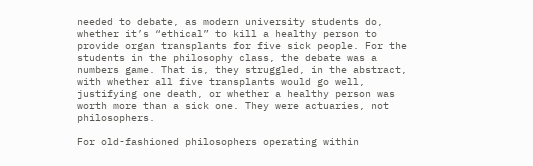needed to debate, as modern university students do, whether it’s “ethical” to kill a healthy person to provide organ transplants for five sick people. For the students in the philosophy class, the debate was a numbers game. That is, they struggled, in the abstract, with whether all five transplants would go well, justifying one death, or whether a healthy person was worth more than a sick one. They were actuaries, not philosophers.

For old-fashioned philosophers operating within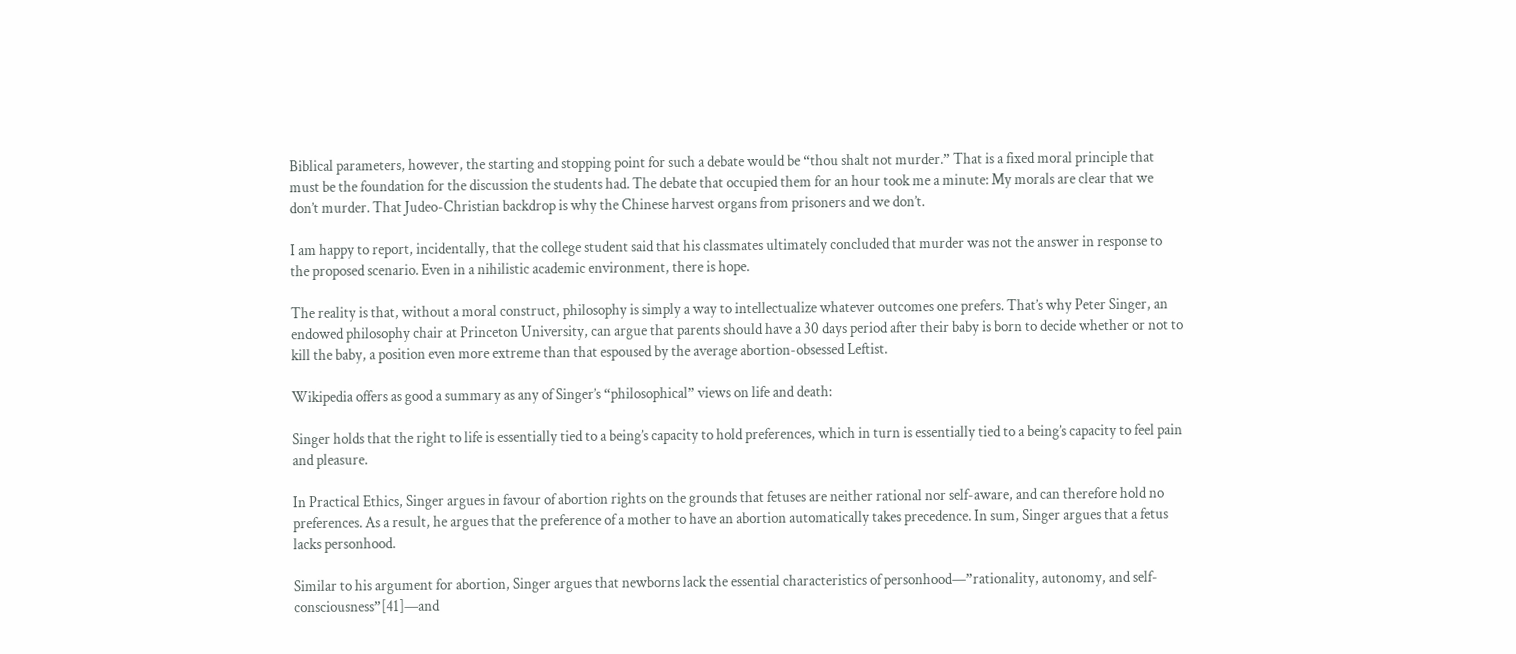Biblical parameters, however, the starting and stopping point for such a debate would be “thou shalt not murder.” That is a fixed moral principle that must be the foundation for the discussion the students had. The debate that occupied them for an hour took me a minute: My morals are clear that we don’t murder. That Judeo-Christian backdrop is why the Chinese harvest organs from prisoners and we don’t.

I am happy to report, incidentally, that the college student said that his classmates ultimately concluded that murder was not the answer in response to the proposed scenario. Even in a nihilistic academic environment, there is hope.

The reality is that, without a moral construct, philosophy is simply a way to intellectualize whatever outcomes one prefers. That’s why Peter Singer, an endowed philosophy chair at Princeton University, can argue that parents should have a 30 days period after their baby is born to decide whether or not to kill the baby, a position even more extreme than that espoused by the average abortion-obsessed Leftist.

Wikipedia offers as good a summary as any of Singer’s “philosophical” views on life and death:

Singer holds that the right to life is essentially tied to a being’s capacity to hold preferences, which in turn is essentially tied to a being’s capacity to feel pain and pleasure.

In Practical Ethics, Singer argues in favour of abortion rights on the grounds that fetuses are neither rational nor self-aware, and can therefore hold no preferences. As a result, he argues that the preference of a mother to have an abortion automatically takes precedence. In sum, Singer argues that a fetus lacks personhood.

Similar to his argument for abortion, Singer argues that newborns lack the essential characteristics of personhood—”rationality, autonomy, and self-consciousness”[41]—and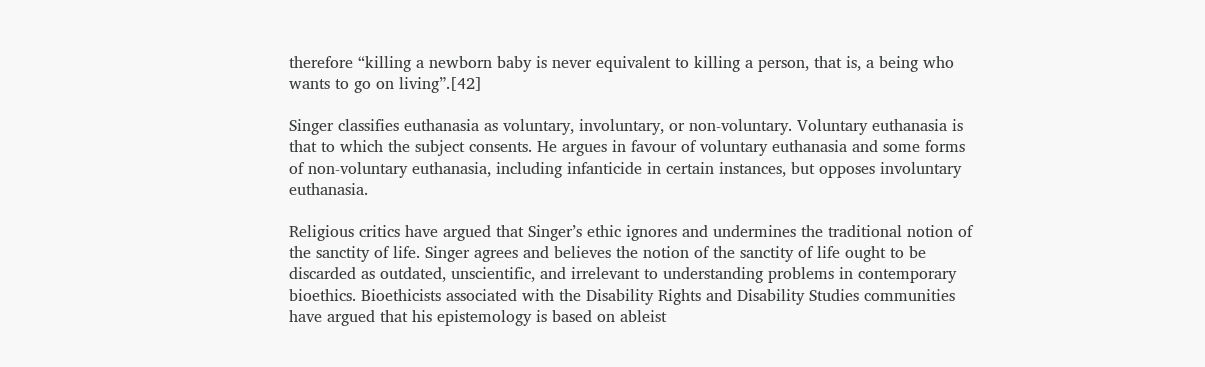therefore “killing a newborn baby is never equivalent to killing a person, that is, a being who wants to go on living”.[42]

Singer classifies euthanasia as voluntary, involuntary, or non-voluntary. Voluntary euthanasia is that to which the subject consents. He argues in favour of voluntary euthanasia and some forms of non-voluntary euthanasia, including infanticide in certain instances, but opposes involuntary euthanasia.

Religious critics have argued that Singer’s ethic ignores and undermines the traditional notion of the sanctity of life. Singer agrees and believes the notion of the sanctity of life ought to be discarded as outdated, unscientific, and irrelevant to understanding problems in contemporary bioethics. Bioethicists associated with the Disability Rights and Disability Studies communities have argued that his epistemology is based on ableist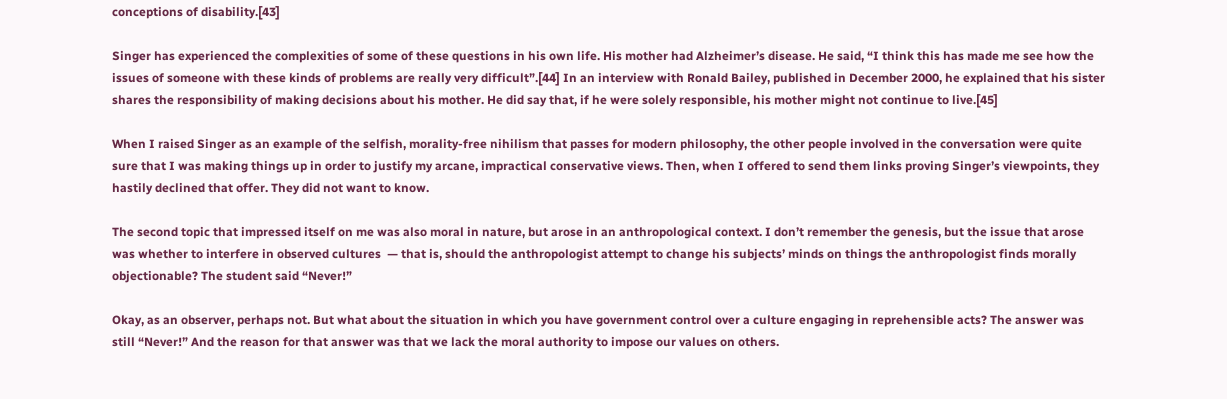conceptions of disability.[43]

Singer has experienced the complexities of some of these questions in his own life. His mother had Alzheimer’s disease. He said, “I think this has made me see how the issues of someone with these kinds of problems are really very difficult”.[44] In an interview with Ronald Bailey, published in December 2000, he explained that his sister shares the responsibility of making decisions about his mother. He did say that, if he were solely responsible, his mother might not continue to live.[45]

When I raised Singer as an example of the selfish, morality-free nihilism that passes for modern philosophy, the other people involved in the conversation were quite sure that I was making things up in order to justify my arcane, impractical conservative views. Then, when I offered to send them links proving Singer’s viewpoints, they hastily declined that offer. They did not want to know.

The second topic that impressed itself on me was also moral in nature, but arose in an anthropological context. I don’t remember the genesis, but the issue that arose was whether to interfere in observed cultures  — that is, should the anthropologist attempt to change his subjects’ minds on things the anthropologist finds morally objectionable? The student said “Never!”

Okay, as an observer, perhaps not. But what about the situation in which you have government control over a culture engaging in reprehensible acts? The answer was still “Never!” And the reason for that answer was that we lack the moral authority to impose our values on others.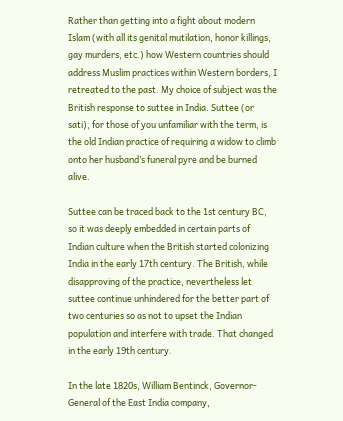Rather than getting into a fight about modern Islam (with all its genital mutilation, honor killings, gay murders, etc.) how Western countries should address Muslim practices within Western borders, I retreated to the past. My choice of subject was the British response to suttee in India. Suttee (or sati), for those of you unfamiliar with the term, is the old Indian practice of requiring a widow to climb onto her husband’s funeral pyre and be burned alive.

Suttee can be traced back to the 1st century BC, so it was deeply embedded in certain parts of Indian culture when the British started colonizing India in the early 17th century. The British, while disapproving of the practice, nevertheless let suttee continue unhindered for the better part of two centuries so as not to upset the Indian population and interfere with trade. That changed in the early 19th century.

In the late 1820s, William Bentinck, Governor-General of the East India company,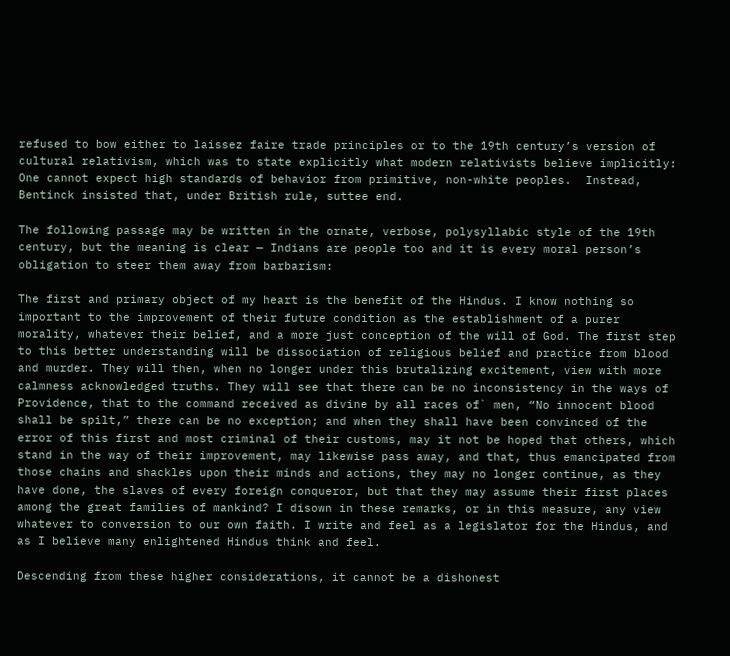refused to bow either to laissez faire trade principles or to the 19th century’s version of cultural relativism, which was to state explicitly what modern relativists believe implicitly: One cannot expect high standards of behavior from primitive, non-white peoples.  Instead, Bentinck insisted that, under British rule, suttee end.

The following passage may be written in the ornate, verbose, polysyllabic style of the 19th century, but the meaning is clear — Indians are people too and it is every moral person’s obligation to steer them away from barbarism:

The first and primary object of my heart is the benefit of the Hindus. I know nothing so important to the improvement of their future condition as the establishment of a purer morality, whatever their belief, and a more just conception of the will of God. The first step to this better understanding will be dissociation of religious belief and practice from blood and murder. They will then, when no longer under this brutalizing excitement, view with more calmness acknowledged truths. They will see that there can be no inconsistency in the ways of Providence, that to the command received as divine by all races of` men, “No innocent blood shall be spilt,” there can be no exception; and when they shall have been convinced of the error of this first and most criminal of their customs, may it not be hoped that others, which stand in the way of their improvement, may likewise pass away, and that, thus emancipated from those chains and shackles upon their minds and actions, they may no longer continue, as they have done, the slaves of every foreign conqueror, but that they may assume their first places among the great families of mankind? I disown in these remarks, or in this measure, any view whatever to conversion to our own faith. I write and feel as a legislator for the Hindus, and as I believe many enlightened Hindus think and feel.

Descending from these higher considerations, it cannot be a dishonest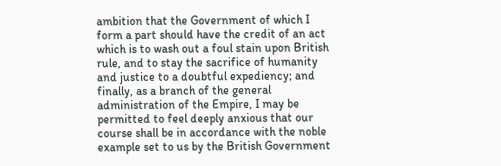ambition that the Government of which I form a part should have the credit of an act which is to wash out a foul stain upon British rule, and to stay the sacrifice of humanity and justice to a doubtful expediency; and finally, as a branch of the general administration of the Empire, I may be permitted to feel deeply anxious that our course shall be in accordance with the noble example set to us by the British Government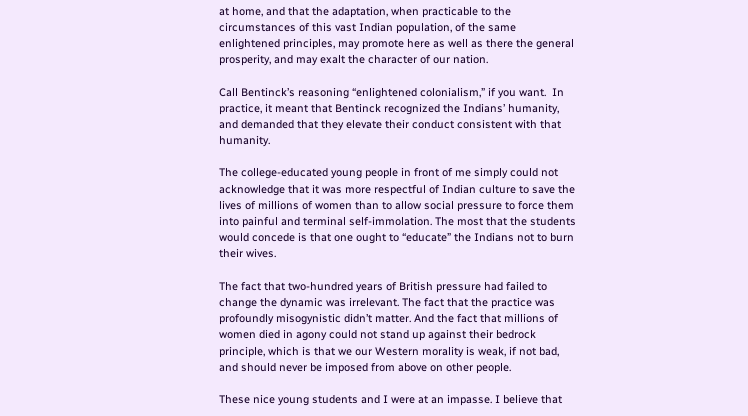at home, and that the adaptation, when practicable to the circumstances of this vast Indian population, of the same enlightened principles, may promote here as well as there the general prosperity, and may exalt the character of our nation.

Call Bentinck’s reasoning “enlightened colonialism,” if you want.  In practice, it meant that Bentinck recognized the Indians’ humanity, and demanded that they elevate their conduct consistent with that humanity.

The college-educated young people in front of me simply could not acknowledge that it was more respectful of Indian culture to save the lives of millions of women than to allow social pressure to force them into painful and terminal self-immolation. The most that the students would concede is that one ought to “educate” the Indians not to burn their wives.

The fact that two-hundred years of British pressure had failed to change the dynamic was irrelevant. The fact that the practice was profoundly misogynistic didn’t matter. And the fact that millions of women died in agony could not stand up against their bedrock principle, which is that we our Western morality is weak, if not bad, and should never be imposed from above on other people.

These nice young students and I were at an impasse. I believe that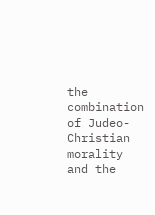the combination of Judeo-Christian morality and the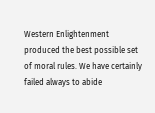Western Enlightenment produced the best possible set of moral rules. We have certainly failed always to abide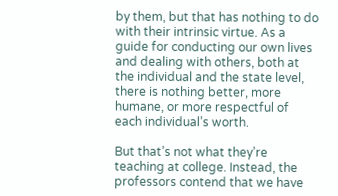by them, but that has nothing to do with their intrinsic virtue. As a guide for conducting our own lives and dealing with others, both at the individual and the state level, there is nothing better, more humane, or more respectful of each individual’s worth.

But that’s not what they’re teaching at college. Instead, the professors contend that we have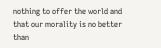nothing to offer the world and that our morality is no better than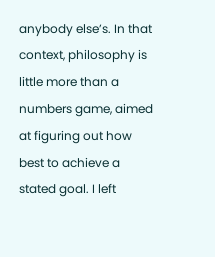anybody else’s. In that context, philosophy is little more than a numbers game, aimed at figuring out how best to achieve a stated goal. I left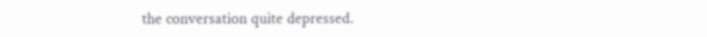the conversation quite depressed.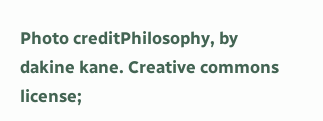Photo creditPhilosophy, by dakine kane. Creative commons license;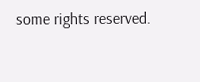some rights reserved.